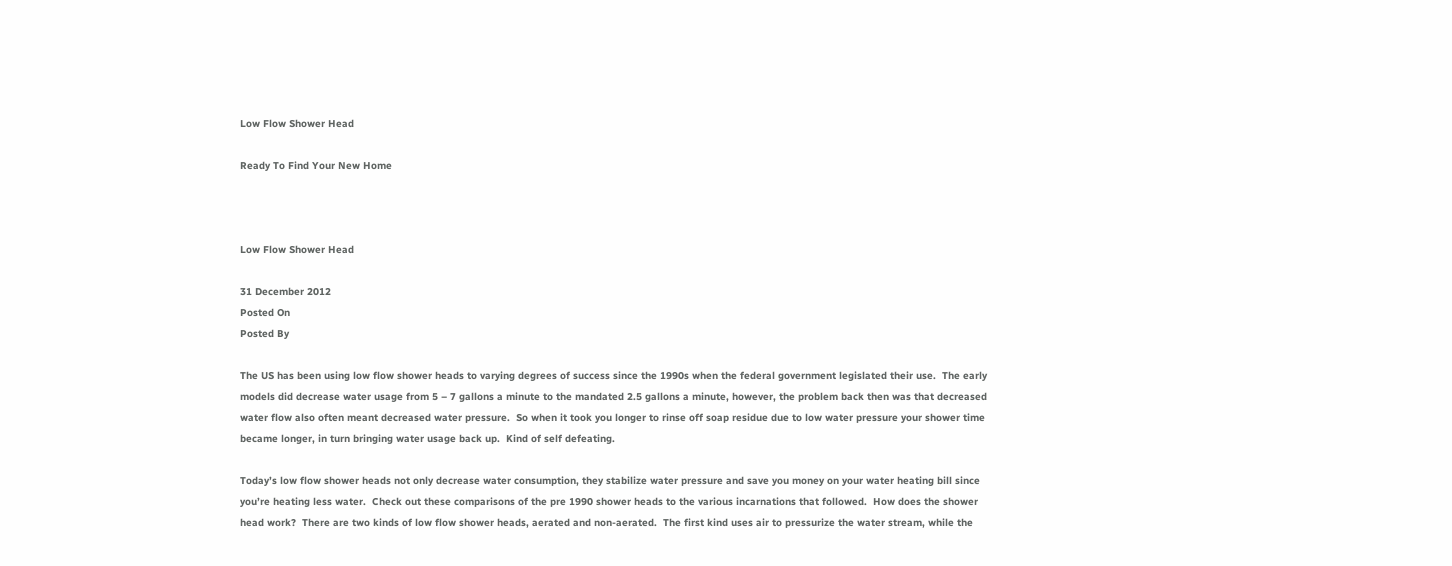Low Flow Shower Head

Ready To Find Your New Home



Low Flow Shower Head

31 December 2012
Posted On
Posted By

The US has been using low flow shower heads to varying degrees of success since the 1990s when the federal government legislated their use.  The early models did decrease water usage from 5 – 7 gallons a minute to the mandated 2.5 gallons a minute, however, the problem back then was that decreased water flow also often meant decreased water pressure.  So when it took you longer to rinse off soap residue due to low water pressure your shower time became longer, in turn bringing water usage back up.  Kind of self defeating.

Today’s low flow shower heads not only decrease water consumption, they stabilize water pressure and save you money on your water heating bill since you’re heating less water.  Check out these comparisons of the pre 1990 shower heads to the various incarnations that followed.  How does the shower head work?  There are two kinds of low flow shower heads, aerated and non-aerated.  The first kind uses air to pressurize the water stream, while the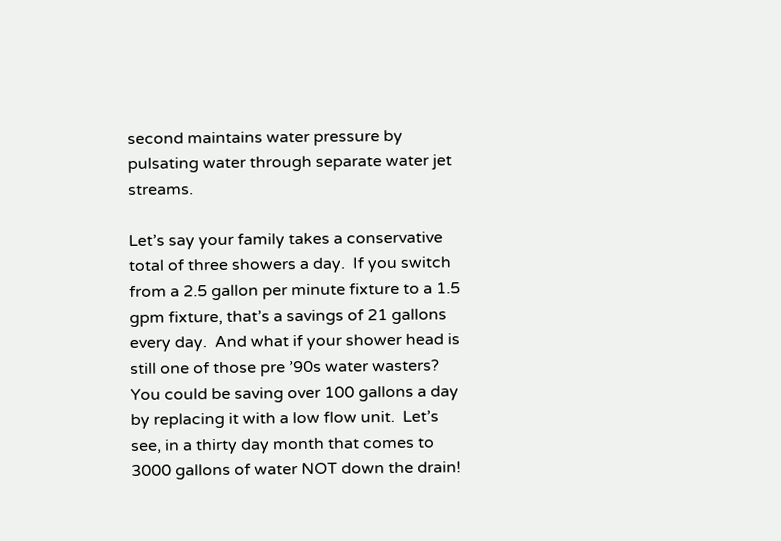second maintains water pressure by pulsating water through separate water jet streams.

Let’s say your family takes a conservative total of three showers a day.  If you switch from a 2.5 gallon per minute fixture to a 1.5 gpm fixture, that’s a savings of 21 gallons every day.  And what if your shower head is still one of those pre ’90s water wasters?  You could be saving over 100 gallons a day by replacing it with a low flow unit.  Let’s see, in a thirty day month that comes to 3000 gallons of water NOT down the drain!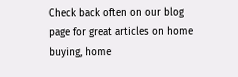Check back often on our blog page for great articles on home buying, home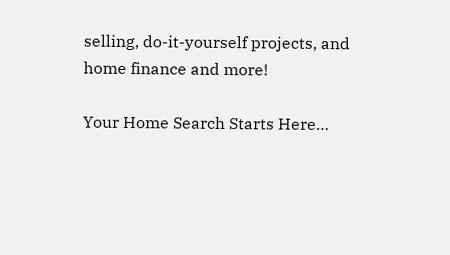selling, do-it-yourself projects, and home finance and more!

Your Home Search Starts Here…